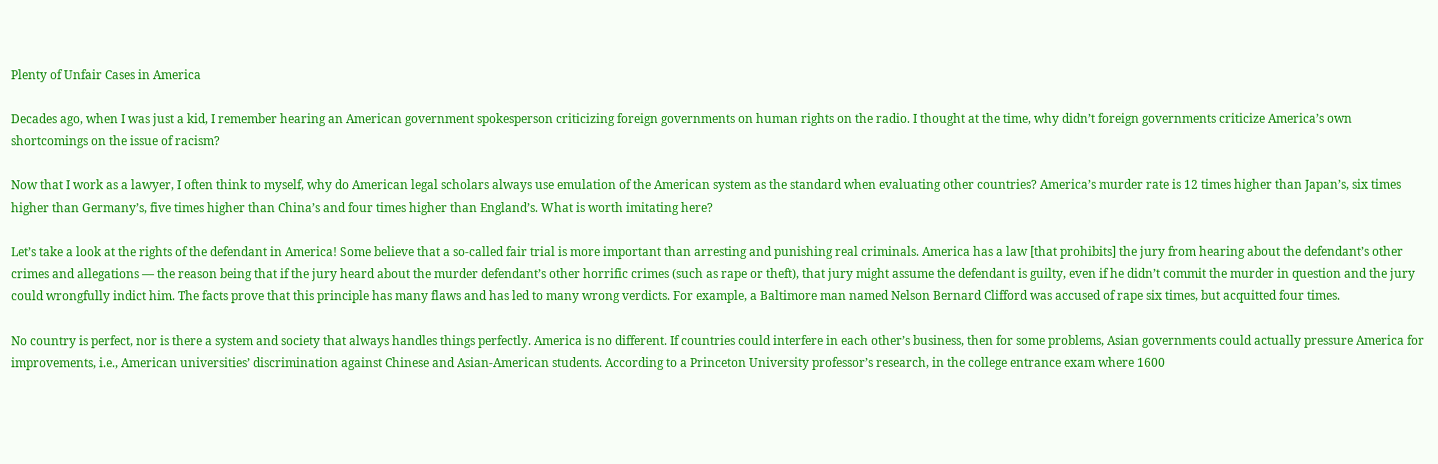Plenty of Unfair Cases in America

Decades ago, when I was just a kid, I remember hearing an American government spokesperson criticizing foreign governments on human rights on the radio. I thought at the time, why didn’t foreign governments criticize America’s own shortcomings on the issue of racism?

Now that I work as a lawyer, I often think to myself, why do American legal scholars always use emulation of the American system as the standard when evaluating other countries? America’s murder rate is 12 times higher than Japan’s, six times higher than Germany’s, five times higher than China’s and four times higher than England’s. What is worth imitating here?

Let’s take a look at the rights of the defendant in America! Some believe that a so-called fair trial is more important than arresting and punishing real criminals. America has a law [that prohibits] the jury from hearing about the defendant’s other crimes and allegations — the reason being that if the jury heard about the murder defendant’s other horrific crimes (such as rape or theft), that jury might assume the defendant is guilty, even if he didn’t commit the murder in question and the jury could wrongfully indict him. The facts prove that this principle has many flaws and has led to many wrong verdicts. For example, a Baltimore man named Nelson Bernard Clifford was accused of rape six times, but acquitted four times.

No country is perfect, nor is there a system and society that always handles things perfectly. America is no different. If countries could interfere in each other’s business, then for some problems, Asian governments could actually pressure America for improvements, i.e., American universities’ discrimination against Chinese and Asian-American students. According to a Princeton University professor’s research, in the college entrance exam where 1600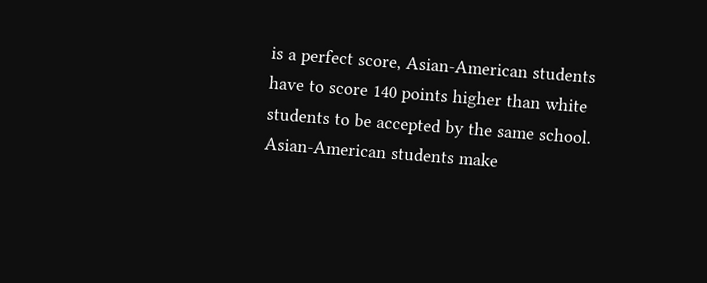is a perfect score, Asian-American students have to score 140 points higher than white students to be accepted by the same school. Asian-American students make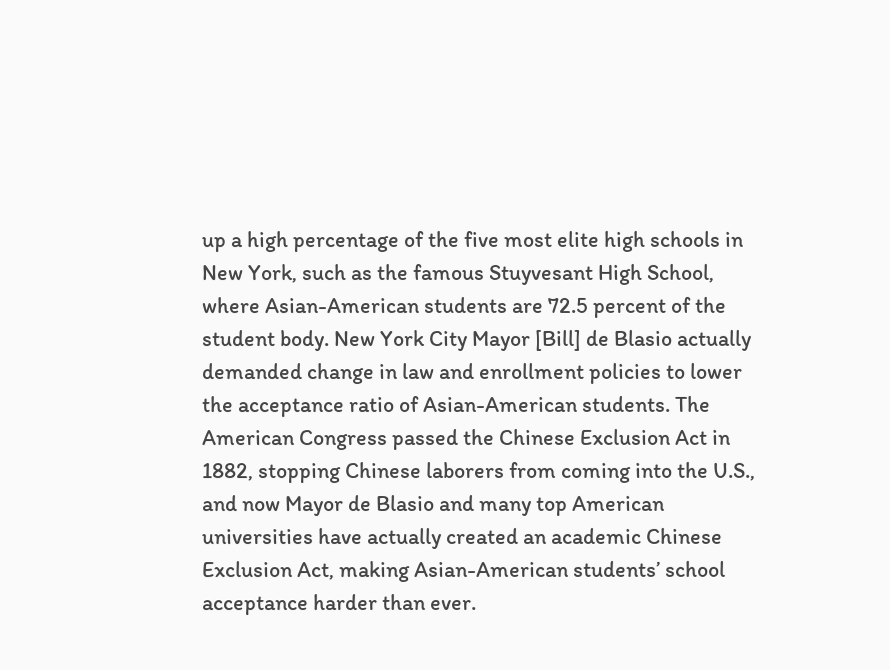up a high percentage of the five most elite high schools in New York, such as the famous Stuyvesant High School, where Asian-American students are 72.5 percent of the student body. New York City Mayor [Bill] de Blasio actually demanded change in law and enrollment policies to lower the acceptance ratio of Asian-American students. The American Congress passed the Chinese Exclusion Act in 1882, stopping Chinese laborers from coming into the U.S., and now Mayor de Blasio and many top American universities have actually created an academic Chinese Exclusion Act, making Asian-American students’ school acceptance harder than ever.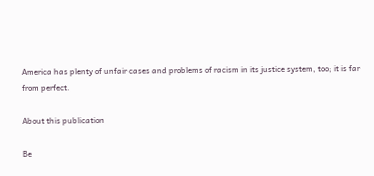America has plenty of unfair cases and problems of racism in its justice system, too; it is far from perfect.

About this publication

Be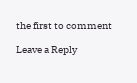the first to comment

Leave a Reply